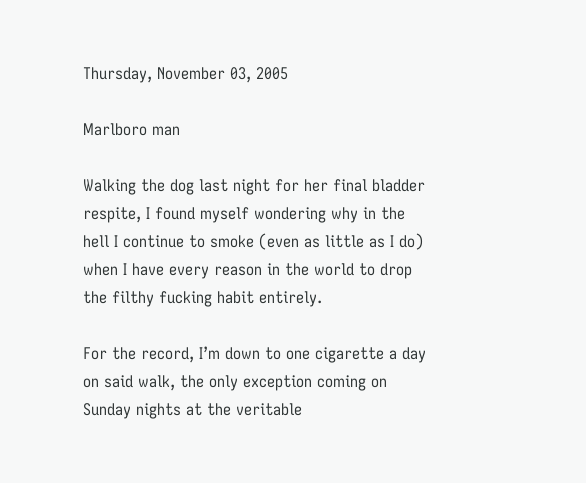Thursday, November 03, 2005

Marlboro man

Walking the dog last night for her final bladder respite, I found myself wondering why in the hell I continue to smoke (even as little as I do) when I have every reason in the world to drop the filthy fucking habit entirely.

For the record, I’m down to one cigarette a day on said walk, the only exception coming on Sunday nights at the veritable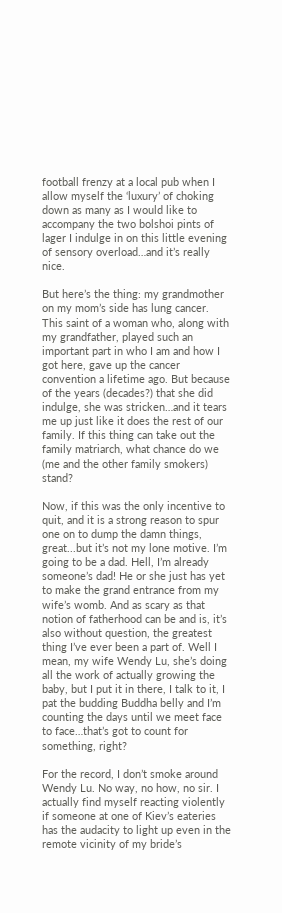football frenzy at a local pub when I allow myself the ‘luxury’ of choking down as many as I would like to accompany the two bolshoi pints of lager I indulge in on this little evening of sensory overload…and it’s really nice.

But here’s the thing: my grandmother on my mom’s side has lung cancer. This saint of a woman who, along with my grandfather, played such an important part in who I am and how I got here, gave up the cancer convention a lifetime ago. But because of the years (decades?) that she did indulge, she was stricken…and it tears me up just like it does the rest of our family. If this thing can take out the family matriarch, what chance do we (me and the other family smokers) stand?

Now, if this was the only incentive to quit, and it is a strong reason to spur one on to dump the damn things, great...but it’s not my lone motive. I’m going to be a dad. Hell, I’m already someone’s dad! He or she just has yet to make the grand entrance from my wife’s womb. And as scary as that notion of fatherhood can be and is, it’s also without question, the greatest thing I’ve ever been a part of. Well I mean, my wife Wendy Lu, she’s doing all the work of actually growing the baby, but I put it in there, I talk to it, I pat the budding Buddha belly and I’m counting the days until we meet face to face…that’s got to count for something, right?

For the record, I don’t smoke around Wendy Lu. No way, no how, no sir. I actually find myself reacting violently if someone at one of Kiev’s eateries has the audacity to light up even in the remote vicinity of my bride’s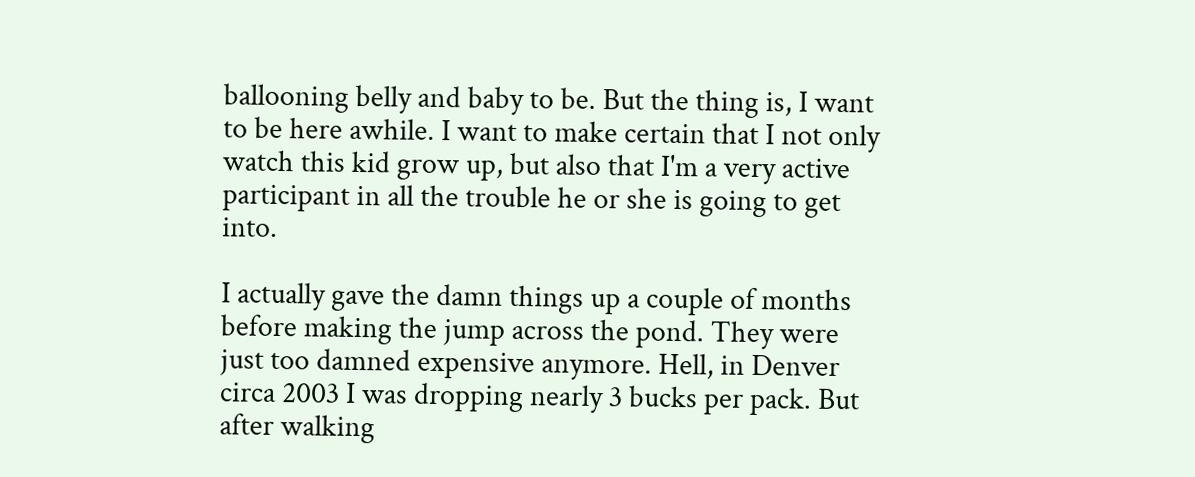ballooning belly and baby to be. But the thing is, I want to be here awhile. I want to make certain that I not only watch this kid grow up, but also that I'm a very active participant in all the trouble he or she is going to get into.

I actually gave the damn things up a couple of months before making the jump across the pond. They were just too damned expensive anymore. Hell, in Denver circa 2003 I was dropping nearly 3 bucks per pack. But after walking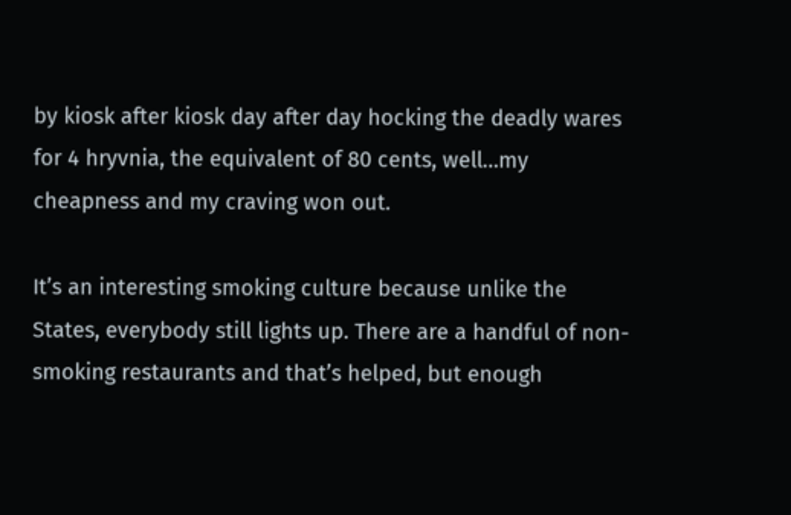by kiosk after kiosk day after day hocking the deadly wares for 4 hryvnia, the equivalent of 80 cents, well…my cheapness and my craving won out.

It’s an interesting smoking culture because unlike the States, everybody still lights up. There are a handful of non-smoking restaurants and that’s helped, but enough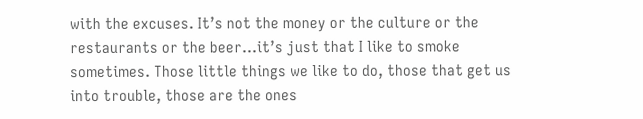with the excuses. It’s not the money or the culture or the restaurants or the beer…it’s just that I like to smoke sometimes. Those little things we like to do, those that get us into trouble, those are the ones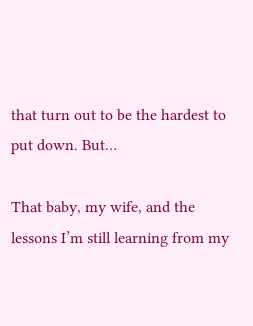that turn out to be the hardest to put down. But…

That baby, my wife, and the lessons I’m still learning from my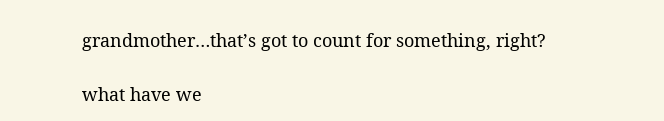grandmother…that’s got to count for something, right?

what have we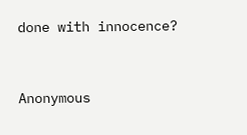done with innocence?


Anonymous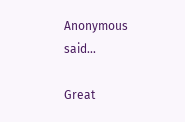Anonymous said...

Great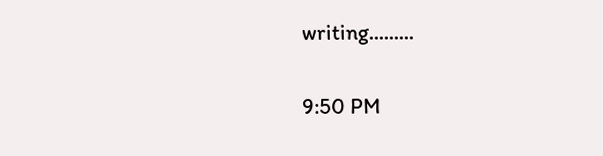writing.........

9:50 PM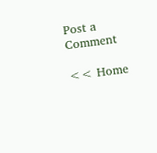Post a Comment

<< Home